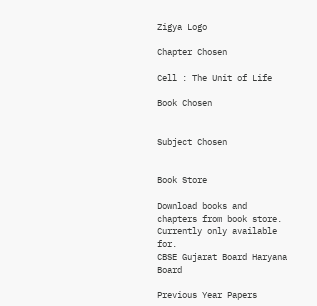Zigya Logo

Chapter Chosen

Cell : The Unit of Life

Book Chosen


Subject Chosen


Book Store

Download books and chapters from book store.
Currently only available for.
CBSE Gujarat Board Haryana Board

Previous Year Papers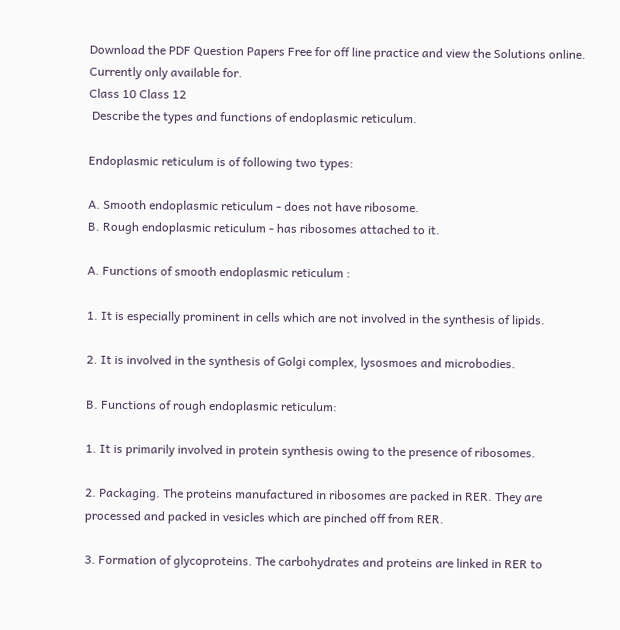Download the PDF Question Papers Free for off line practice and view the Solutions online.
Currently only available for.
Class 10 Class 12
 Describe the types and functions of endoplasmic reticulum.

Endoplasmic reticulum is of following two types:

A. Smooth endoplasmic reticulum - does not have ribosome.
B. Rough endoplasmic reticulum - has ribosomes attached to it.

A. Functions of smooth endoplasmic reticulum :

1. It is especially prominent in cells which are not involved in the synthesis of lipids.

2. It is involved in the synthesis of Golgi complex, lysosmoes and microbodies.

B. Functions of rough endoplasmic reticulum:

1. It is primarily involved in protein synthesis owing to the presence of ribosomes.

2. Packaging. The proteins manufactured in ribosomes are packed in RER. They are processed and packed in vesicles which are pinched off from RER.

3. Formation of glycoproteins. The carbohydrates and proteins are linked in RER to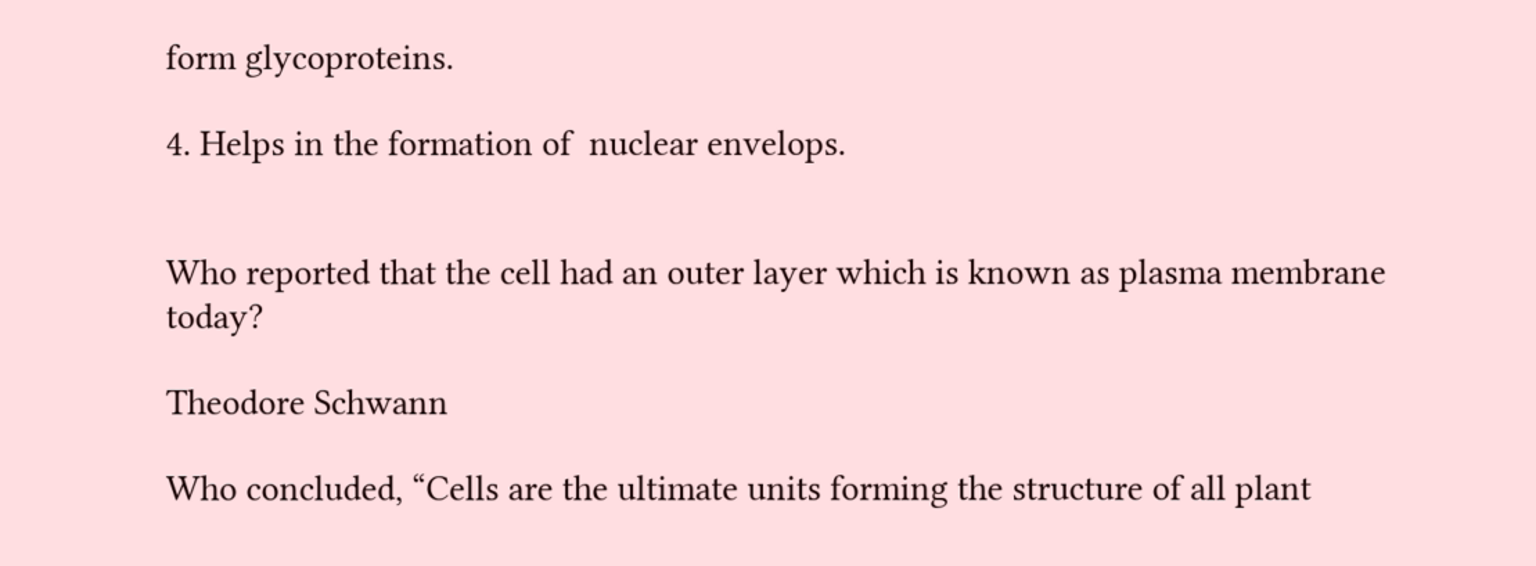form glycoproteins.

4. Helps in the formation of  nuclear envelops.


Who reported that the cell had an outer layer which is known as plasma membrane today?

Theodore Schwann

Who concluded, “Cells are the ultimate units forming the structure of all plant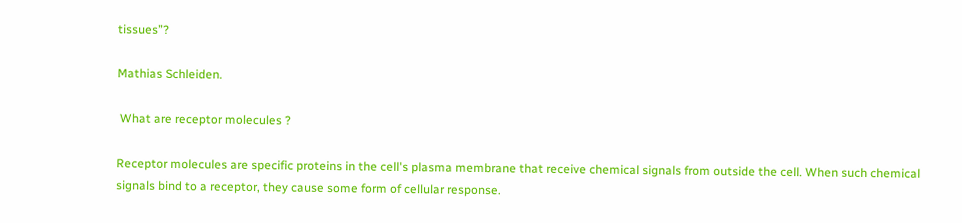tissues”?

Mathias Schleiden.

 What are receptor molecules ?

Receptor molecules are specific proteins in the cell's plasma membrane that receive chemical signals from outside the cell. When such chemical signals bind to a receptor, they cause some form of cellular response.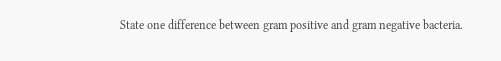State one difference between gram positive and gram negative bacteria.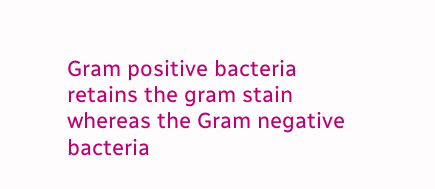Gram positive bacteria retains the gram stain whereas the Gram negative bacteria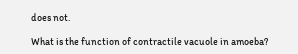does not.

What is the function of contractile vacuole in amoeba?